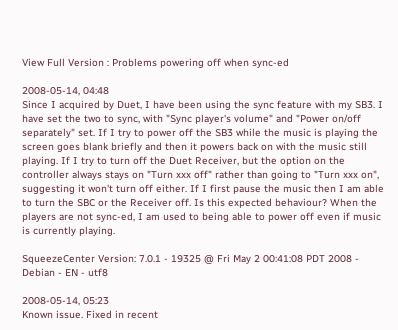View Full Version : Problems powering off when sync-ed

2008-05-14, 04:48
Since I acquired by Duet, I have been using the sync feature with my SB3. I have set the two to sync, with "Sync player's volume" and "Power on/off separately" set. If I try to power off the SB3 while the music is playing the screen goes blank briefly and then it powers back on with the music still playing. If I try to turn off the Duet Receiver, but the option on the controller always stays on "Turn xxx off" rather than going to "Turn xxx on", suggesting it won't turn off either. If I first pause the music then I am able to turn the SBC or the Receiver off. Is this expected behaviour? When the players are not sync-ed, I am used to being able to power off even if music is currently playing.

SqueezeCenter Version: 7.0.1 - 19325 @ Fri May 2 00:41:08 PDT 2008 - Debian - EN - utf8

2008-05-14, 05:23
Known issue. Fixed in recent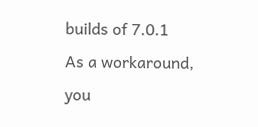builds of 7.0.1
As a workaround, you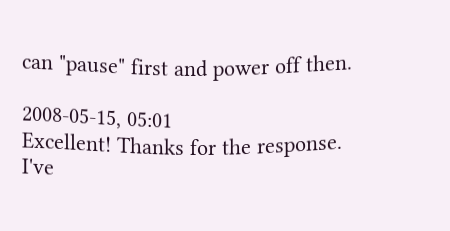can "pause" first and power off then.

2008-05-15, 05:01
Excellent! Thanks for the response. I've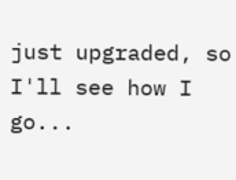just upgraded, so I'll see how I go...